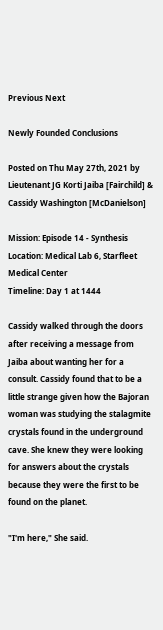Previous Next

Newly Founded Conclusions

Posted on Thu May 27th, 2021 by Lieutenant JG Korti Jaiba [Fairchild] & Cassidy Washington [McDanielson]

Mission: Episode 14 - Synthesis
Location: Medical Lab 6, Starfleet Medical Center
Timeline: Day 1 at 1444

Cassidy walked through the doors after receiving a message from Jaiba about wanting her for a consult. Cassidy found that to be a little strange given how the Bajoran woman was studying the stalagmite crystals found in the underground cave. She knew they were looking for answers about the crystals because they were the first to be found on the planet.

"I'm here," She said.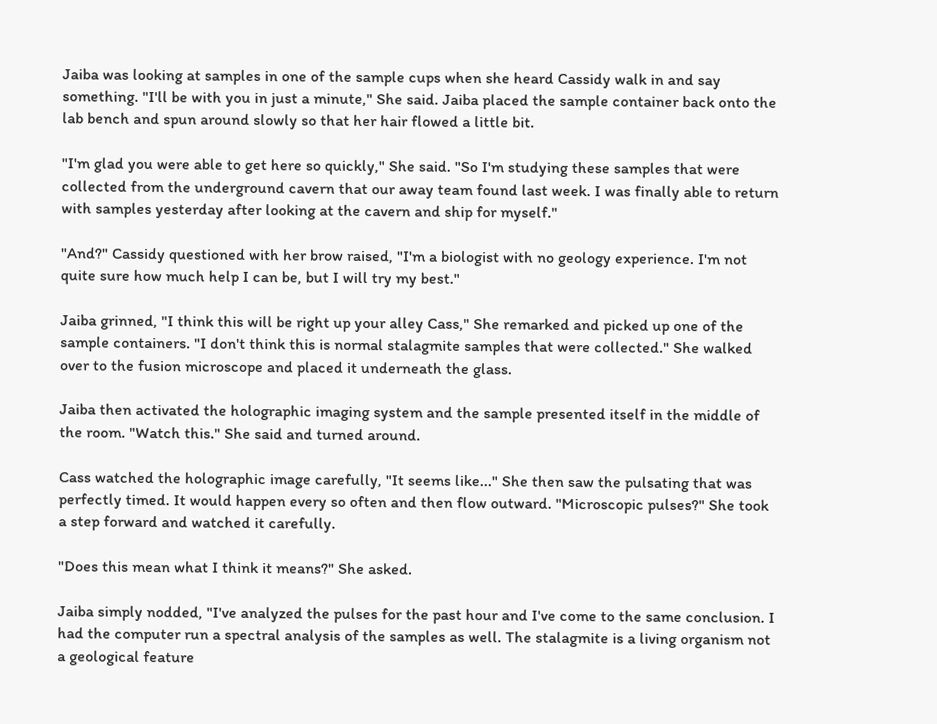Jaiba was looking at samples in one of the sample cups when she heard Cassidy walk in and say something. "I'll be with you in just a minute," She said. Jaiba placed the sample container back onto the lab bench and spun around slowly so that her hair flowed a little bit.

"I'm glad you were able to get here so quickly," She said. "So I'm studying these samples that were collected from the underground cavern that our away team found last week. I was finally able to return with samples yesterday after looking at the cavern and ship for myself."

"And?" Cassidy questioned with her brow raised, "I'm a biologist with no geology experience. I'm not quite sure how much help I can be, but I will try my best."

Jaiba grinned, "I think this will be right up your alley Cass," She remarked and picked up one of the sample containers. "I don't think this is normal stalagmite samples that were collected." She walked over to the fusion microscope and placed it underneath the glass.

Jaiba then activated the holographic imaging system and the sample presented itself in the middle of the room. "Watch this." She said and turned around.

Cass watched the holographic image carefully, "It seems like..." She then saw the pulsating that was perfectly timed. It would happen every so often and then flow outward. "Microscopic pulses?" She took a step forward and watched it carefully.

"Does this mean what I think it means?" She asked.

Jaiba simply nodded, "I've analyzed the pulses for the past hour and I've come to the same conclusion. I had the computer run a spectral analysis of the samples as well. The stalagmite is a living organism not a geological feature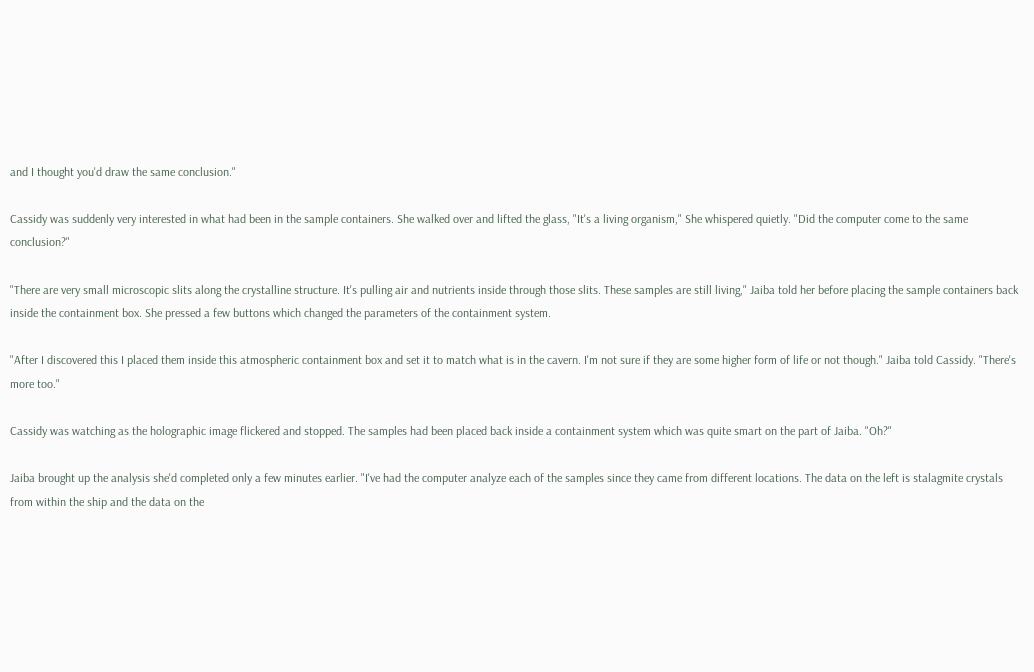and I thought you'd draw the same conclusion."

Cassidy was suddenly very interested in what had been in the sample containers. She walked over and lifted the glass, "It's a living organism," She whispered quietly. "Did the computer come to the same conclusion?"

"There are very small microscopic slits along the crystalline structure. It's pulling air and nutrients inside through those slits. These samples are still living," Jaiba told her before placing the sample containers back inside the containment box. She pressed a few buttons which changed the parameters of the containment system.

"After I discovered this I placed them inside this atmospheric containment box and set it to match what is in the cavern. I'm not sure if they are some higher form of life or not though." Jaiba told Cassidy. "There's more too."

Cassidy was watching as the holographic image flickered and stopped. The samples had been placed back inside a containment system which was quite smart on the part of Jaiba. "Oh?"

Jaiba brought up the analysis she'd completed only a few minutes earlier. "I've had the computer analyze each of the samples since they came from different locations. The data on the left is stalagmite crystals from within the ship and the data on the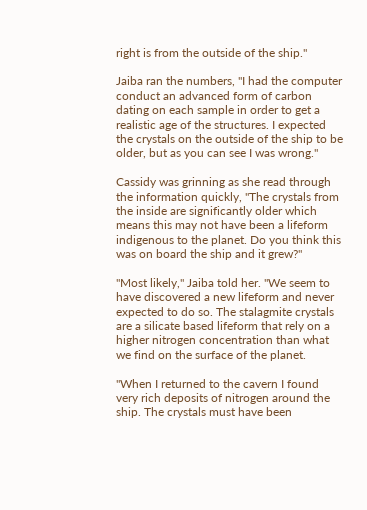right is from the outside of the ship."

Jaiba ran the numbers, "I had the computer conduct an advanced form of carbon dating on each sample in order to get a realistic age of the structures. I expected the crystals on the outside of the ship to be older, but as you can see I was wrong."

Cassidy was grinning as she read through the information quickly, "The crystals from the inside are significantly older which means this may not have been a lifeform indigenous to the planet. Do you think this was on board the ship and it grew?"

"Most likely," Jaiba told her. "We seem to have discovered a new lifeform and never expected to do so. The stalagmite crystals are a silicate based lifeform that rely on a higher nitrogen concentration than what we find on the surface of the planet.

"When I returned to the cavern I found very rich deposits of nitrogen around the ship. The crystals must have been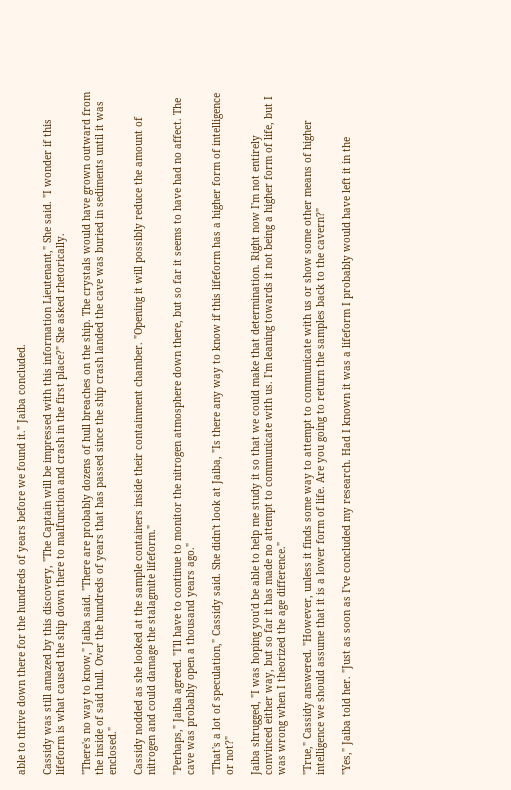able to thrive down there for the hundreds of years before we found it." Jaiba concluded.

Cassidy was still amazed by this discovery, "The Captain will be impressed with this information Lieutenant," She said. "I wonder if this lifeform is what caused the ship down there to malfunction and crash in the first place?" She asked rhetorically.

"There's no way to know," Jaiba said. "There are probably dozens of hull breaches on the ship. The crystals would have grown outward from the inside of said hull. Over the hundreds of years that has passed since the ship crash landed the cave was buried in sediments until it was enclosed."

Cassidy nodded as she looked at the sample containers inside their containment chamber. "Opening it will possibly reduce the amount of nitrogen and could damage the stalagmite lifeform."

"Perhaps," Jaiba agreed. "I'll have to continue to monitor the nitrogen atmosphere down there, but so far it seems to have had no affect. The cave was probably open a thousand years ago."

"That's a lot of speculation," Cassidy said. She didn't look at Jaiba, "Is there any way to know if this lifeform has a higher form of intelligence or not?"

Jaiba shrugged, "I was hoping you'd be able to help me study it so that we could make that determination. Right now I'm not entirely convinced either way, but so far it has made no attempt to communicate with us. I'm leaning towards it not being a higher form of life, but I was wrong when I theorized the age difference."

"True," Cassidy answered. "However, unless it finds some way to attempt to communicate with us or show some other means of higher intelligence we should assume that it is a lower form of life. Are you going to return the samples back to the cavern?"

"Yes," Jaiba told her. "Just as soon as I've concluded my research. Had I known it was a lifeform I probably would have left it in the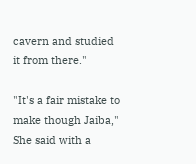cavern and studied it from there."

"It's a fair mistake to make though Jaiba," She said with a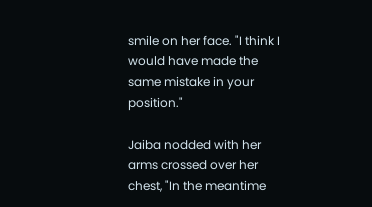smile on her face. "I think I would have made the same mistake in your position."

Jaiba nodded with her arms crossed over her chest, "In the meantime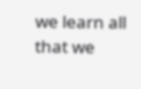we learn all that we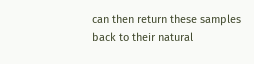can then return these samples back to their natural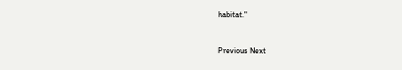habitat."


Previous Next